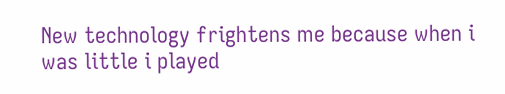New technology frightens me because when i was little i played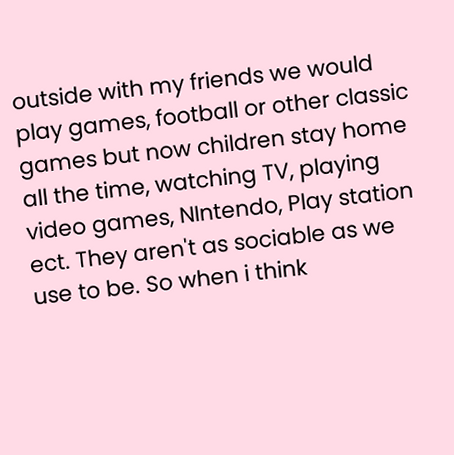outside with my friends we would play games, football or other classic games but now children stay home all the time, watching TV, playing video games, NIntendo, Play station ect. They aren't as sociable as we use to be. So when i think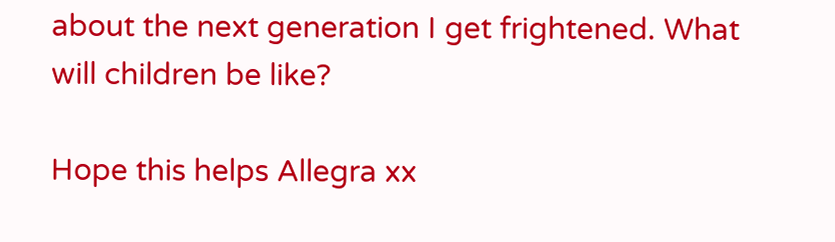about the next generation I get frightened. What will children be like?

Hope this helps Allegra xx